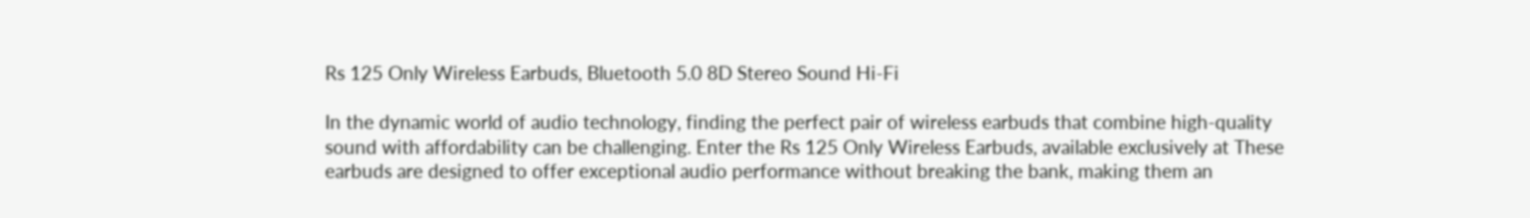Rs 125 Only Wireless Earbuds, Bluetooth 5.0 8D Stereo Sound Hi-Fi

In the dynamic world of audio technology, finding the perfect pair of wireless earbuds that combine high-quality sound with affordability can be challenging. Enter the Rs 125 Only Wireless Earbuds, available exclusively at These earbuds are designed to offer exceptional audio performance without breaking the bank, making them an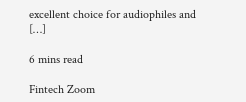excellent choice for audiophiles and […]

6 mins read

Fintech Zoom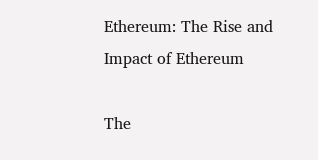Ethereum: The Rise and Impact of Ethereum

The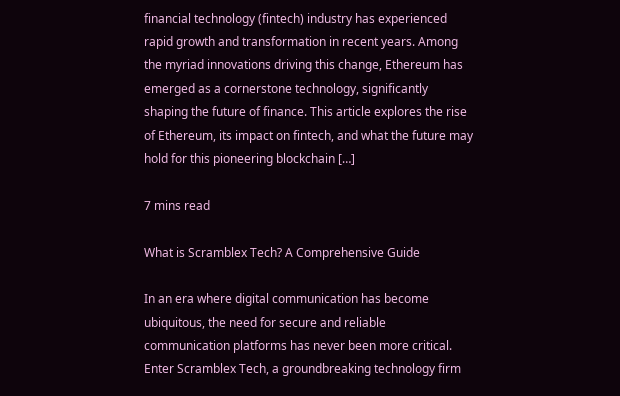financial technology (fintech) industry has experienced rapid growth and transformation in recent years. Among the myriad innovations driving this change, Ethereum has emerged as a cornerstone technology, significantly shaping the future of finance. This article explores the rise of Ethereum, its impact on fintech, and what the future may hold for this pioneering blockchain […]

7 mins read

What is Scramblex Tech? A Comprehensive Guide

In an era where digital communication has become ubiquitous, the need for secure and reliable communication platforms has never been more critical. Enter Scramblex Tech, a groundbreaking technology firm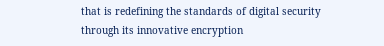that is redefining the standards of digital security through its innovative encryption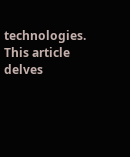technologies. This article delves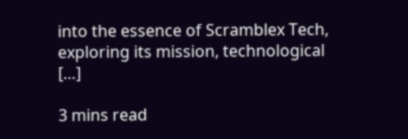into the essence of Scramblex Tech, exploring its mission, technological […]

3 mins read